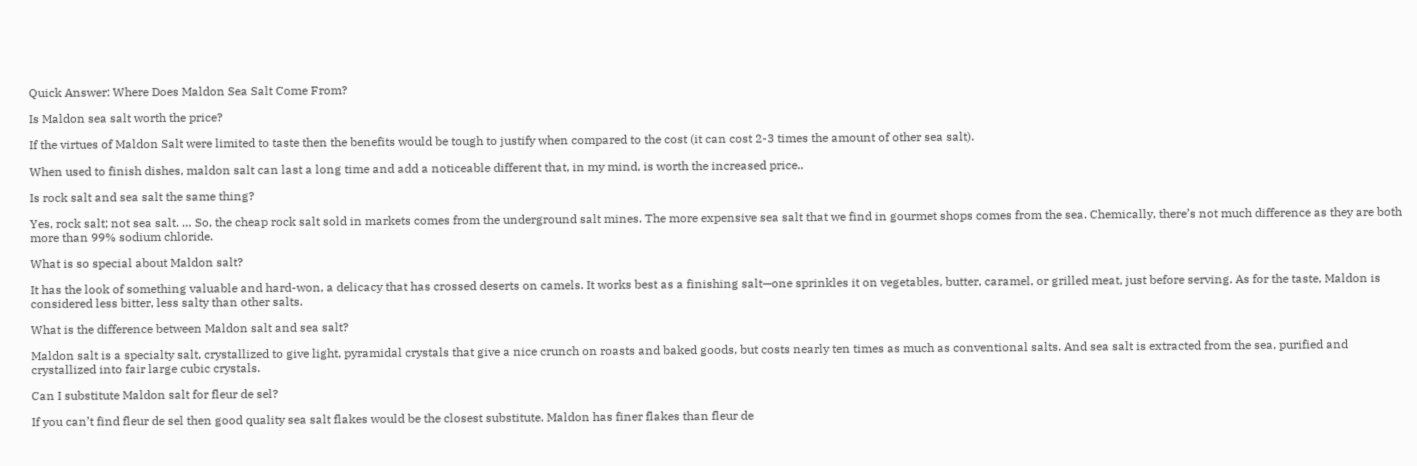Quick Answer: Where Does Maldon Sea Salt Come From?

Is Maldon sea salt worth the price?

If the virtues of Maldon Salt were limited to taste then the benefits would be tough to justify when compared to the cost (it can cost 2-3 times the amount of other sea salt).

When used to finish dishes, maldon salt can last a long time and add a noticeable different that, in my mind, is worth the increased price..

Is rock salt and sea salt the same thing?

Yes, rock salt; not sea salt. … So, the cheap rock salt sold in markets comes from the underground salt mines. The more expensive sea salt that we find in gourmet shops comes from the sea. Chemically, there’s not much difference as they are both more than 99% sodium chloride.

What is so special about Maldon salt?

It has the look of something valuable and hard-won, a delicacy that has crossed deserts on camels. It works best as a finishing salt—one sprinkles it on vegetables, butter, caramel, or grilled meat, just before serving. As for the taste, Maldon is considered less bitter, less salty than other salts.

What is the difference between Maldon salt and sea salt?

Maldon salt is a specialty salt, crystallized to give light, pyramidal crystals that give a nice crunch on roasts and baked goods, but costs nearly ten times as much as conventional salts. And sea salt is extracted from the sea, purified and crystallized into fair large cubic crystals.

Can I substitute Maldon salt for fleur de sel?

If you can’t find fleur de sel then good quality sea salt flakes would be the closest substitute. Maldon has finer flakes than fleur de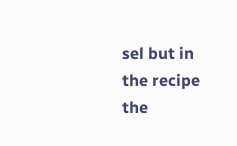sel but in the recipe the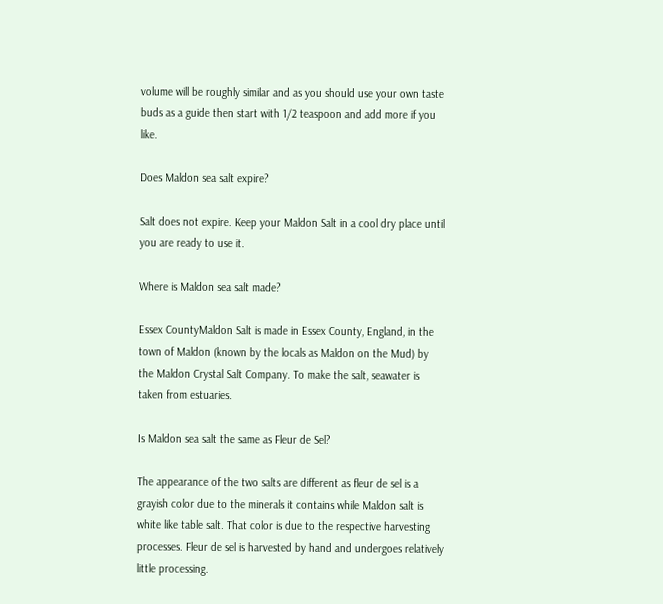volume will be roughly similar and as you should use your own taste buds as a guide then start with 1/2 teaspoon and add more if you like.

Does Maldon sea salt expire?

Salt does not expire. Keep your Maldon Salt in a cool dry place until you are ready to use it.

Where is Maldon sea salt made?

Essex CountyMaldon Salt is made in Essex County, England, in the town of Maldon (known by the locals as Maldon on the Mud) by the Maldon Crystal Salt Company. To make the salt, seawater is taken from estuaries.

Is Maldon sea salt the same as Fleur de Sel?

The appearance of the two salts are different as fleur de sel is a grayish color due to the minerals it contains while Maldon salt is white like table salt. That color is due to the respective harvesting processes. Fleur de sel is harvested by hand and undergoes relatively little processing.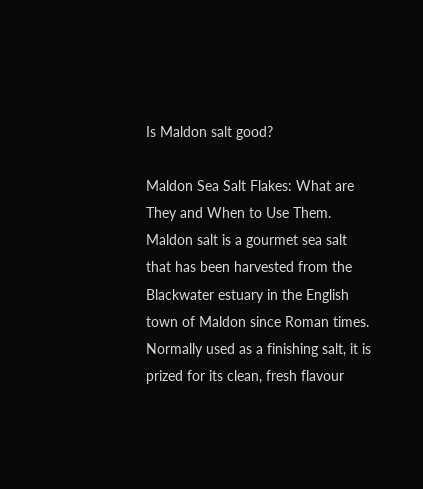Is Maldon salt good?

Maldon Sea Salt Flakes: What are They and When to Use Them. Maldon salt is a gourmet sea salt that has been harvested from the Blackwater estuary in the English town of Maldon since Roman times. Normally used as a finishing salt, it is prized for its clean, fresh flavour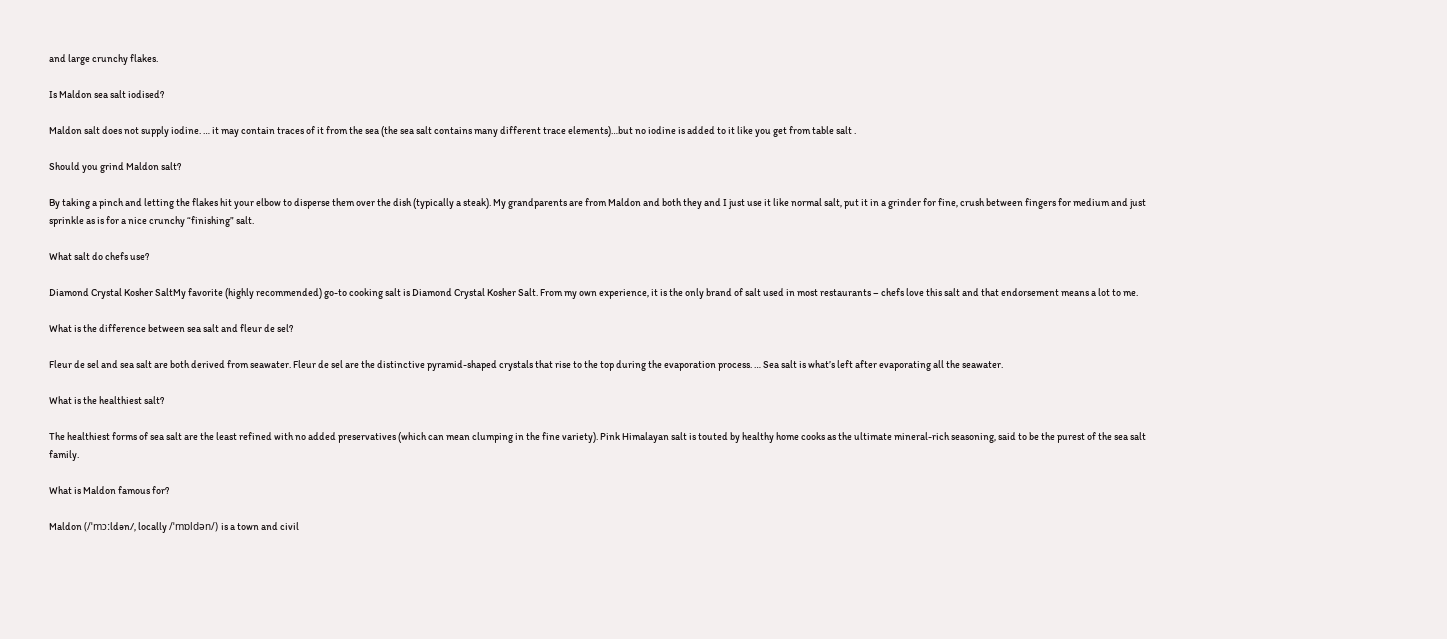and large crunchy flakes.

Is Maldon sea salt iodised?

Maldon salt does not supply iodine. … it may contain traces of it from the sea (the sea salt contains many different trace elements)…but no iodine is added to it like you get from table salt .

Should you grind Maldon salt?

By taking a pinch and letting the flakes hit your elbow to disperse them over the dish (typically a steak). My grandparents are from Maldon and both they and I just use it like normal salt, put it in a grinder for fine, crush between fingers for medium and just sprinkle as is for a nice crunchy “finishing” salt.

What salt do chefs use?

Diamond Crystal Kosher SaltMy favorite (highly recommended) go-to cooking salt is Diamond Crystal Kosher Salt. From my own experience, it is the only brand of salt used in most restaurants – chefs love this salt and that endorsement means a lot to me.

What is the difference between sea salt and fleur de sel?

Fleur de sel and sea salt are both derived from seawater. Fleur de sel are the distinctive pyramid-shaped crystals that rise to the top during the evaporation process. … Sea salt is what’s left after evaporating all the seawater.

What is the healthiest salt?

The healthiest forms of sea salt are the least refined with no added preservatives (which can mean clumping in the fine variety). Pink Himalayan salt is touted by healthy home cooks as the ultimate mineral-rich seasoning, said to be the purest of the sea salt family.

What is Maldon famous for?

Maldon (/ˈmɔːldən/, locally /ˈmɒldən/) is a town and civil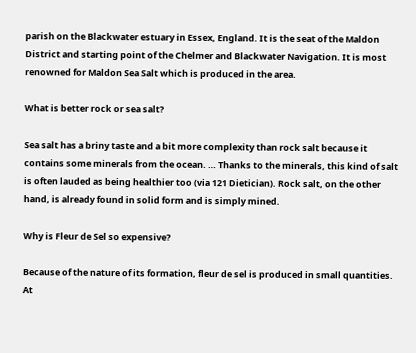parish on the Blackwater estuary in Essex, England. It is the seat of the Maldon District and starting point of the Chelmer and Blackwater Navigation. It is most renowned for Maldon Sea Salt which is produced in the area.

What is better rock or sea salt?

Sea salt has a briny taste and a bit more complexity than rock salt because it contains some minerals from the ocean. … Thanks to the minerals, this kind of salt is often lauded as being healthier too (via 121 Dietician). Rock salt, on the other hand, is already found in solid form and is simply mined.

Why is Fleur de Sel so expensive?

Because of the nature of its formation, fleur de sel is produced in small quantities. At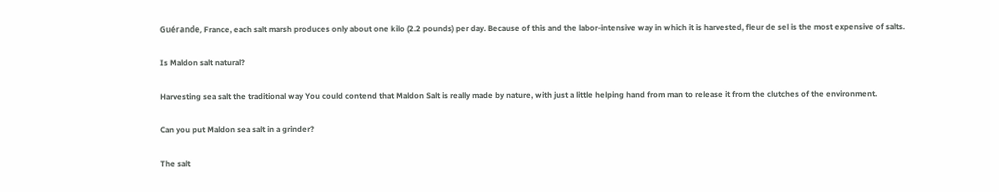Guérande, France, each salt marsh produces only about one kilo (2.2 pounds) per day. Because of this and the labor-intensive way in which it is harvested, fleur de sel is the most expensive of salts.

Is Maldon salt natural?

Harvesting sea salt the traditional way You could contend that Maldon Salt is really made by nature, with just a little helping hand from man to release it from the clutches of the environment.

Can you put Maldon sea salt in a grinder?

The salt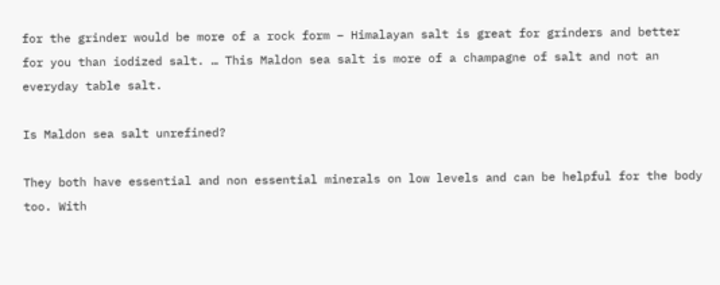for the grinder would be more of a rock form – Himalayan salt is great for grinders and better for you than iodized salt. … This Maldon sea salt is more of a champagne of salt and not an everyday table salt.

Is Maldon sea salt unrefined?

They both have essential and non essential minerals on low levels and can be helpful for the body too. With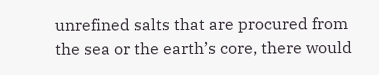unrefined salts that are procured from the sea or the earth’s core, there would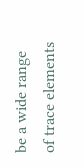be a wide range of trace elements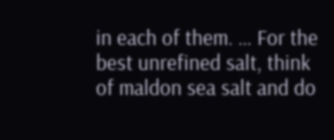in each of them. … For the best unrefined salt, think of maldon sea salt and do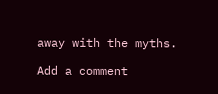away with the myths.

Add a comment